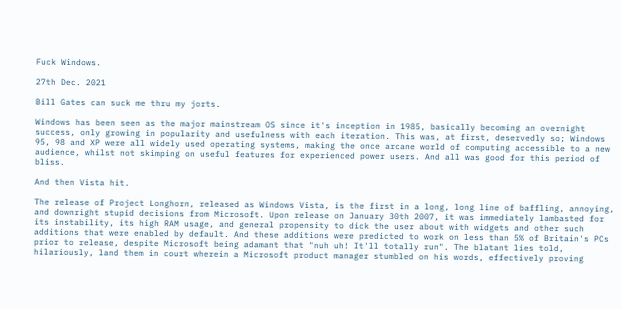Fuck Windows.

27th Dec. 2021

Bill Gates can suck me thru my jorts.

Windows has been seen as the major mainstream OS since it's inception in 1985, basically becoming an overnight success, only growing in popularity and usefulness with each iteration. This was, at first, deservedly so; Windows 95, 98 and XP were all widely used operating systems, making the once arcane world of computing accessible to a new audience, whilst not skimping on useful features for experienced power users. And all was good for this period of bliss.

And then Vista hit.

The release of Project Longhorn, released as Windows Vista, is the first in a long, long line of baffling, annoying, and downright stupid decisions from Microsoft. Upon release on January 30th 2007, it was immediately lambasted for its instability, its high RAM usage, and general propensity to dick the user about with widgets and other such additions that were enabled by default. And these additions were predicted to work on less than 5% of Britain's PCs prior to release, despite Microsoft being adamant that "nuh uh! It'll totally run". The blatant lies told, hilariously, land them in court wherein a Microsoft product manager stumbled on his words, effectively proving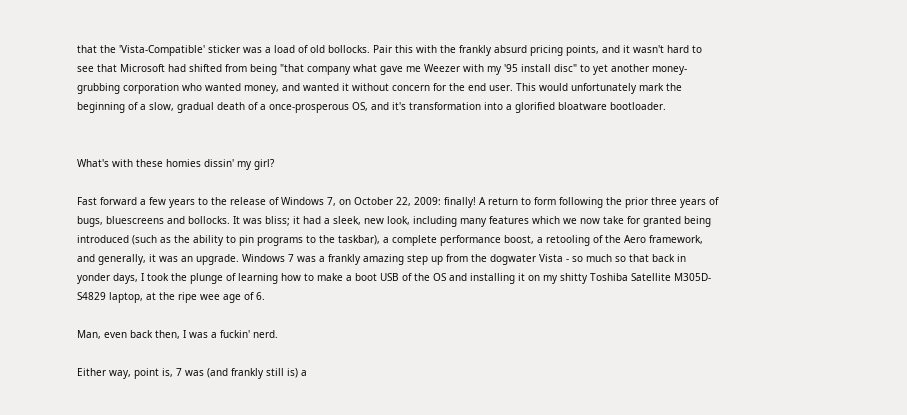that the 'Vista-Compatible' sticker was a load of old bollocks. Pair this with the frankly absurd pricing points, and it wasn't hard to see that Microsoft had shifted from being "that company what gave me Weezer with my '95 install disc" to yet another money-grubbing corporation who wanted money, and wanted it without concern for the end user. This would unfortunately mark the beginning of a slow, gradual death of a once-prosperous OS, and it's transformation into a glorified bloatware bootloader.


What's with these homies dissin' my girl?

Fast forward a few years to the release of Windows 7, on October 22, 2009: finally! A return to form following the prior three years of bugs, bluescreens and bollocks. It was bliss; it had a sleek, new look, including many features which we now take for granted being introduced (such as the ability to pin programs to the taskbar), a complete performance boost, a retooling of the Aero framework, and generally, it was an upgrade. Windows 7 was a frankly amazing step up from the dogwater Vista - so much so that back in yonder days, I took the plunge of learning how to make a boot USB of the OS and installing it on my shitty Toshiba Satellite M305D-S4829 laptop, at the ripe wee age of 6.

Man, even back then, I was a fuckin' nerd.

Either way, point is, 7 was (and frankly still is) a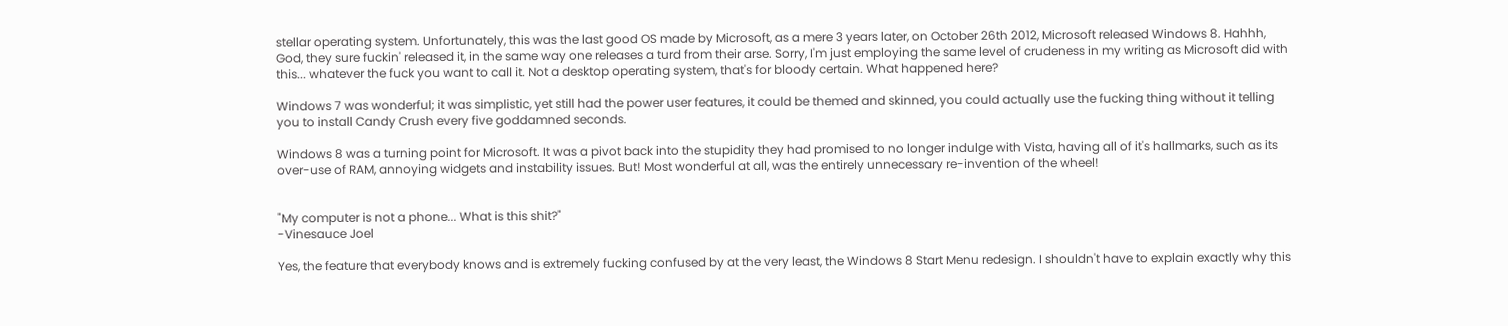stellar operating system. Unfortunately, this was the last good OS made by Microsoft, as a mere 3 years later, on October 26th 2012, Microsoft released Windows 8. Hahhh, God, they sure fuckin' released it, in the same way one releases a turd from their arse. Sorry, I'm just employing the same level of crudeness in my writing as Microsoft did with this... whatever the fuck you want to call it. Not a desktop operating system, that's for bloody certain. What happened here?

Windows 7 was wonderful; it was simplistic, yet still had the power user features, it could be themed and skinned, you could actually use the fucking thing without it telling you to install Candy Crush every five goddamned seconds.

Windows 8 was a turning point for Microsoft. It was a pivot back into the stupidity they had promised to no longer indulge with Vista, having all of it's hallmarks, such as its over-use of RAM, annoying widgets and instability issues. But! Most wonderful at all, was the entirely unnecessary re-invention of the wheel!


"My computer is not a phone... What is this shit?"
-Vinesauce Joel

Yes, the feature that everybody knows and is extremely fucking confused by at the very least, the Windows 8 Start Menu redesign. I shouldn't have to explain exactly why this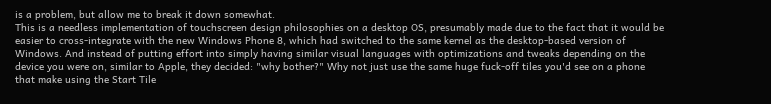is a problem, but allow me to break it down somewhat.
This is a needless implementation of touchscreen design philosophies on a desktop OS, presumably made due to the fact that it would be easier to cross-integrate with the new Windows Phone 8, which had switched to the same kernel as the desktop-based version of Windows. And instead of putting effort into simply having similar visual languages with optimizations and tweaks depending on the device you were on, similar to Apple, they decided: "why bother?" Why not just use the same huge fuck-off tiles you'd see on a phone that make using the Start Tile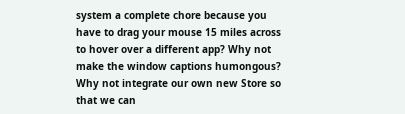system a complete chore because you have to drag your mouse 15 miles across to hover over a different app? Why not make the window captions humongous? Why not integrate our own new Store so that we can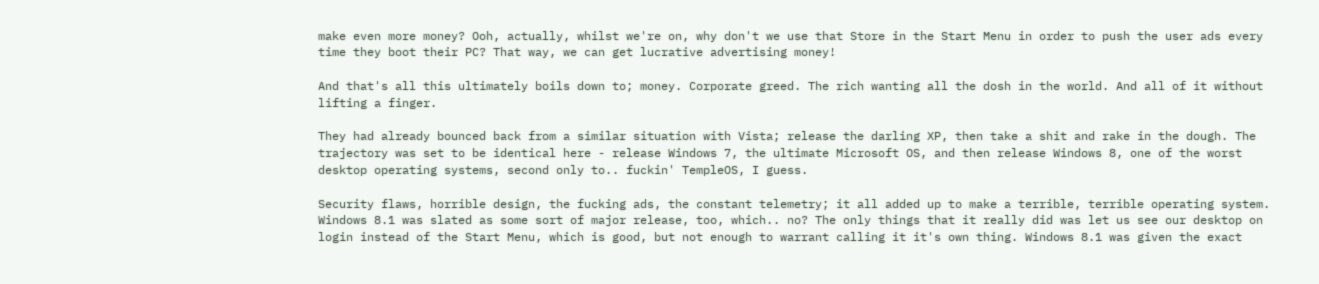make even more money? Ooh, actually, whilst we're on, why don't we use that Store in the Start Menu in order to push the user ads every time they boot their PC? That way, we can get lucrative advertising money!

And that's all this ultimately boils down to; money. Corporate greed. The rich wanting all the dosh in the world. And all of it without lifting a finger.

They had already bounced back from a similar situation with Vista; release the darling XP, then take a shit and rake in the dough. The trajectory was set to be identical here - release Windows 7, the ultimate Microsoft OS, and then release Windows 8, one of the worst desktop operating systems, second only to.. fuckin' TempleOS, I guess.

Security flaws, horrible design, the fucking ads, the constant telemetry; it all added up to make a terrible, terrible operating system. Windows 8.1 was slated as some sort of major release, too, which.. no? The only things that it really did was let us see our desktop on login instead of the Start Menu, which is good, but not enough to warrant calling it it's own thing. Windows 8.1 was given the exact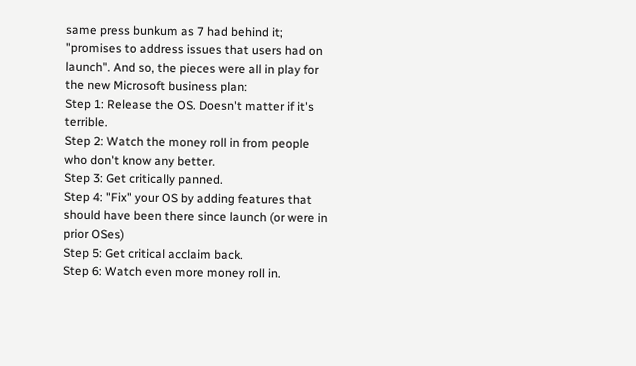same press bunkum as 7 had behind it; "promises to address issues that users had on launch". And so, the pieces were all in play for the new Microsoft business plan:
Step 1: Release the OS. Doesn't matter if it's terrible.
Step 2: Watch the money roll in from people who don't know any better.
Step 3: Get critically panned.
Step 4: "Fix" your OS by adding features that should have been there since launch (or were in prior OSes)
Step 5: Get critical acclaim back.
Step 6: Watch even more money roll in.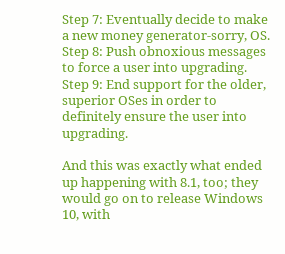Step 7: Eventually decide to make a new money generator-sorry, OS.
Step 8: Push obnoxious messages to force a user into upgrading.
Step 9: End support for the older, superior OSes in order to definitely ensure the user into upgrading.

And this was exactly what ended up happening with 8.1, too; they would go on to release Windows 10, with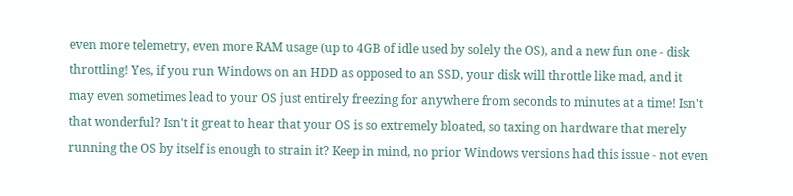even more telemetry, even more RAM usage (up to 4GB of idle used by solely the OS), and a new fun one - disk throttling! Yes, if you run Windows on an HDD as opposed to an SSD, your disk will throttle like mad, and it may even sometimes lead to your OS just entirely freezing for anywhere from seconds to minutes at a time! Isn't that wonderful? Isn't it great to hear that your OS is so extremely bloated, so taxing on hardware that merely running the OS by itself is enough to strain it? Keep in mind, no prior Windows versions had this issue - not even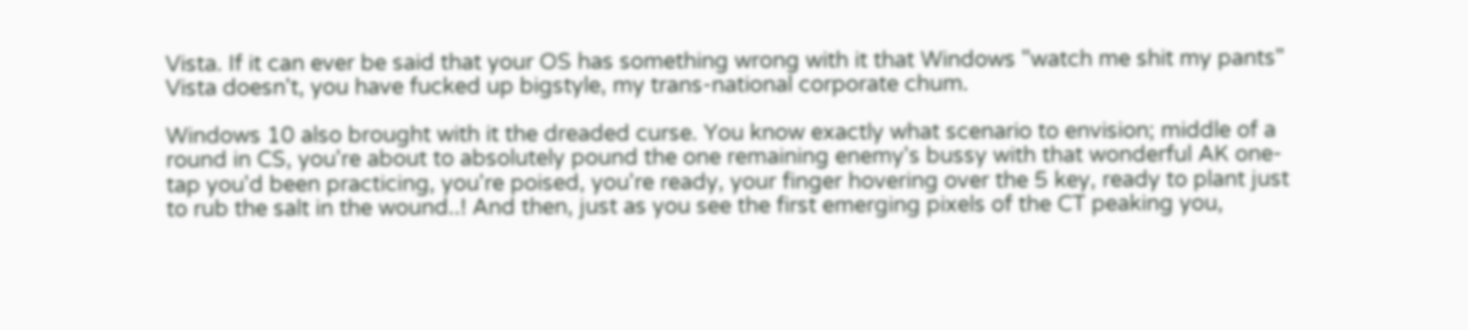Vista. If it can ever be said that your OS has something wrong with it that Windows "watch me shit my pants" Vista doesn't, you have fucked up bigstyle, my trans-national corporate chum.

Windows 10 also brought with it the dreaded curse. You know exactly what scenario to envision; middle of a round in CS, you're about to absolutely pound the one remaining enemy's bussy with that wonderful AK one-tap you'd been practicing, you're poised, you're ready, your finger hovering over the 5 key, ready to plant just to rub the salt in the wound..! And then, just as you see the first emerging pixels of the CT peaking you,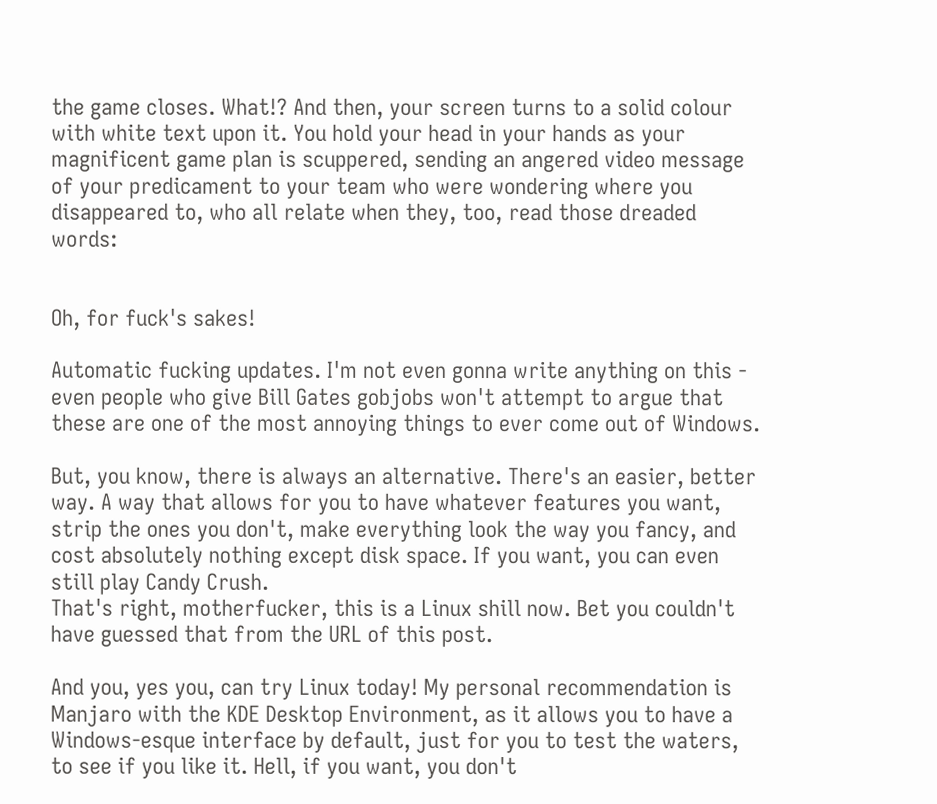the game closes. What!? And then, your screen turns to a solid colour with white text upon it. You hold your head in your hands as your magnificent game plan is scuppered, sending an angered video message of your predicament to your team who were wondering where you disappeared to, who all relate when they, too, read those dreaded words:


Oh, for fuck's sakes!

Automatic fucking updates. I'm not even gonna write anything on this - even people who give Bill Gates gobjobs won't attempt to argue that these are one of the most annoying things to ever come out of Windows.

But, you know, there is always an alternative. There's an easier, better way. A way that allows for you to have whatever features you want, strip the ones you don't, make everything look the way you fancy, and cost absolutely nothing except disk space. If you want, you can even still play Candy Crush.
That's right, motherfucker, this is a Linux shill now. Bet you couldn't have guessed that from the URL of this post.

And you, yes you, can try Linux today! My personal recommendation is Manjaro with the KDE Desktop Environment, as it allows you to have a Windows-esque interface by default, just for you to test the waters, to see if you like it. Hell, if you want, you don't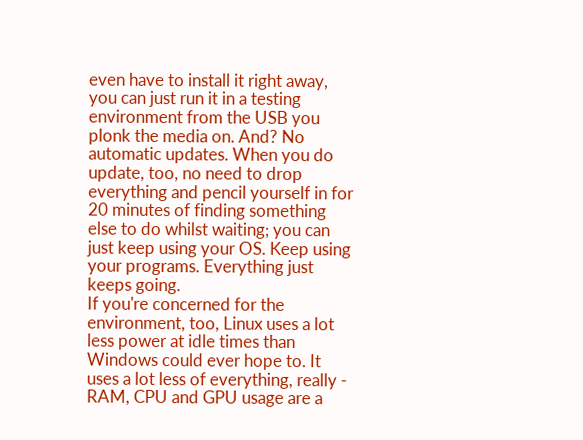even have to install it right away, you can just run it in a testing environment from the USB you plonk the media on. And? No automatic updates. When you do update, too, no need to drop everything and pencil yourself in for 20 minutes of finding something else to do whilst waiting; you can just keep using your OS. Keep using your programs. Everything just keeps going.
If you're concerned for the environment, too, Linux uses a lot less power at idle times than Windows could ever hope to. It uses a lot less of everything, really - RAM, CPU and GPU usage are a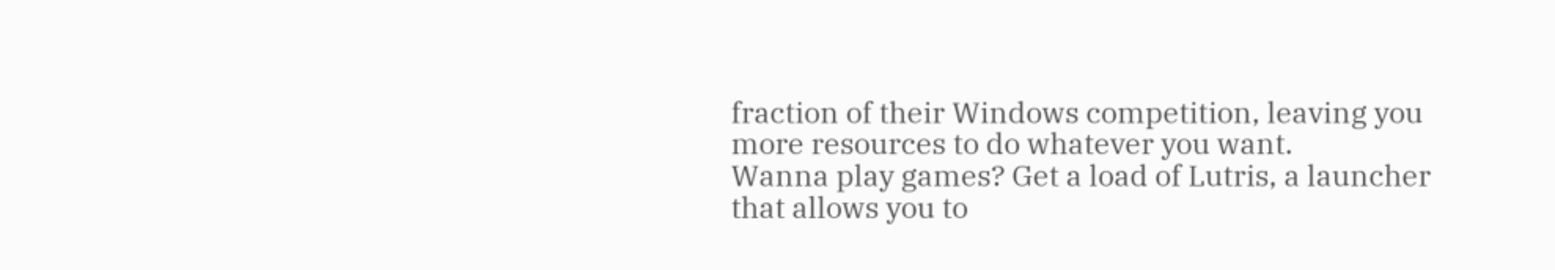fraction of their Windows competition, leaving you more resources to do whatever you want.
Wanna play games? Get a load of Lutris, a launcher that allows you to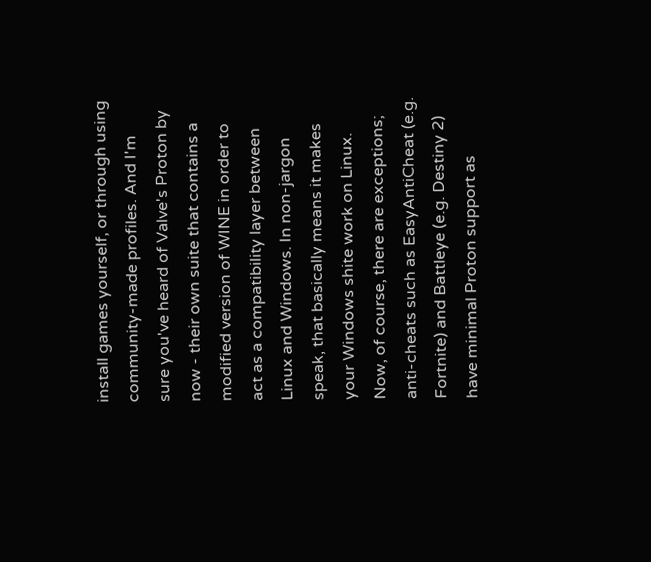install games yourself, or through using community-made profiles. And I'm sure you've heard of Valve's Proton by now - their own suite that contains a modified version of WINE in order to act as a compatibility layer between Linux and Windows. In non-jargon speak, that basically means it makes your Windows shite work on Linux. Now, of course, there are exceptions; anti-cheats such as EasyAntiCheat (e.g. Fortnite) and Battleye (e.g. Destiny 2) have minimal Proton support as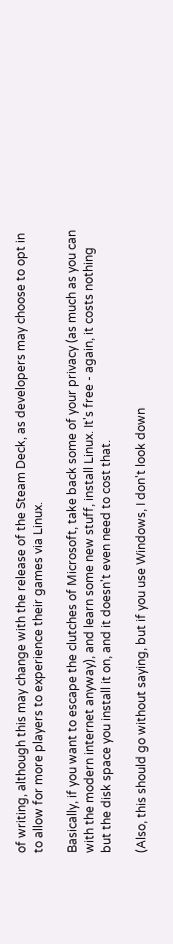of writing, although this may change with the release of the Steam Deck, as developers may choose to opt in to allow for more players to experience their games via Linux.

Basically, if you want to escape the clutches of Microsoft, take back some of your privacy (as much as you can with the modern internet anyway), and learn some new stuff, install Linux. It's free - again, it costs nothing but the disk space you install it on, and it doesn't even need to cost that.

(Also, this should go without saying, but if you use Windows, I don't look down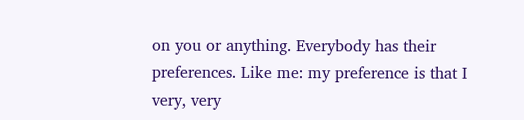on you or anything. Everybody has their preferences. Like me: my preference is that I very, very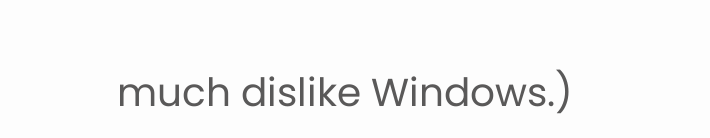much dislike Windows.)